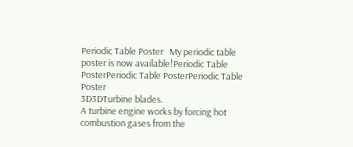Periodic Table Poster   My periodic table poster is now available!Periodic Table PosterPeriodic Table PosterPeriodic Table Poster
3D3DTurbine blades.
A turbine engine works by forcing hot combustion gases from the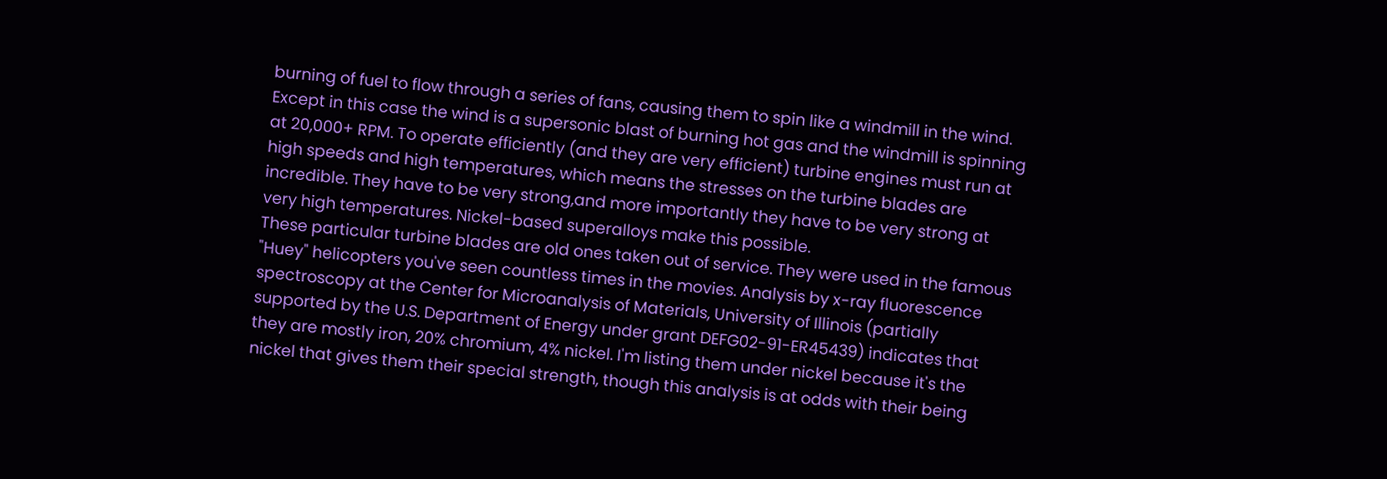burning of fuel to flow through a series of fans, causing them to spin like a windmill in the wind. Except in this case the wind is a supersonic blast of burning hot gas and the windmill is spinning at 20,000+ RPM. To operate efficiently (and they are very efficient) turbine engines must run at high speeds and high temperatures, which means the stresses on the turbine blades are incredible. They have to be very strong,and more importantly they have to be very strong at very high temperatures. Nickel-based superalloys make this possible.
These particular turbine blades are old ones taken out of service. They were used in the famous "Huey" helicopters you've seen countless times in the movies. Analysis by x-ray fluorescence spectroscopy at the Center for Microanalysis of Materials, University of Illinois (partially supported by the U.S. Department of Energy under grant DEFG02-91-ER45439) indicates that they are mostly iron, 20% chromium, 4% nickel. I'm listing them under nickel because it's the nickel that gives them their special strength, though this analysis is at odds with their being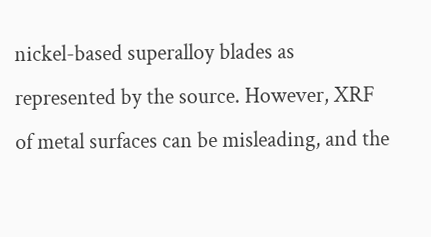nickel-based superalloy blades as represented by the source. However, XRF of metal surfaces can be misleading, and the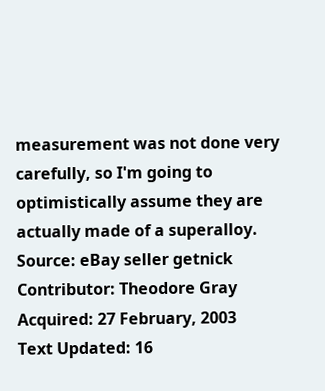measurement was not done very carefully, so I'm going to optimistically assume they are actually made of a superalloy.
Source: eBay seller getnick
Contributor: Theodore Gray
Acquired: 27 February, 2003
Text Updated: 16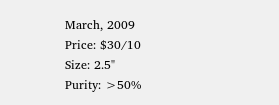March, 2009
Price: $30/10
Size: 2.5"
Purity: >50%